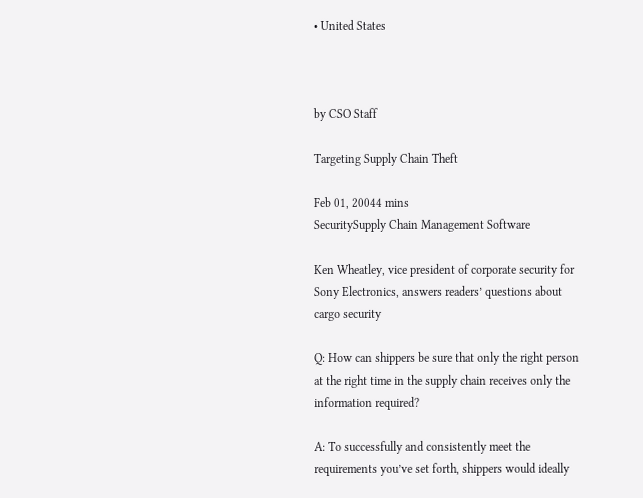• United States



by CSO Staff

Targeting Supply Chain Theft

Feb 01, 20044 mins
SecuritySupply Chain Management Software

Ken Wheatley, vice president of corporate security for Sony Electronics, answers readers’ questions about cargo security

Q: How can shippers be sure that only the right person at the right time in the supply chain receives only the information required?

A: To successfully and consistently meet the requirements you’ve set forth, shippers would ideally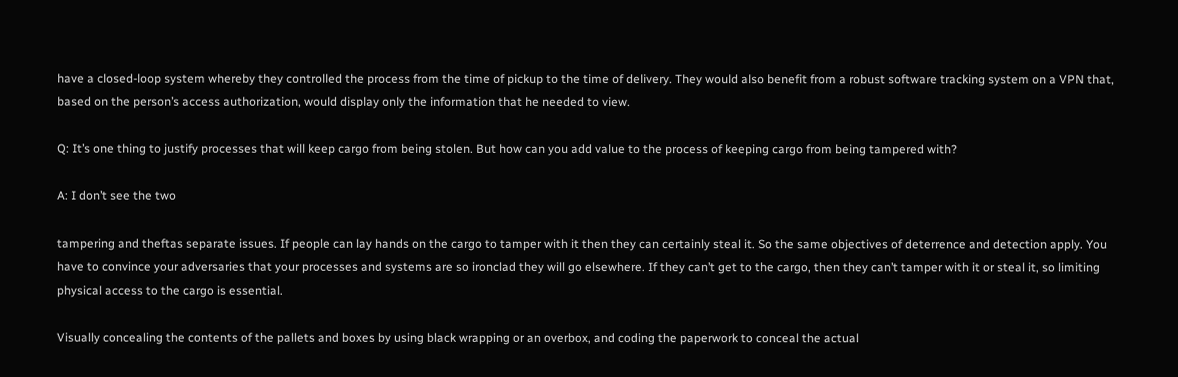have a closed-loop system whereby they controlled the process from the time of pickup to the time of delivery. They would also benefit from a robust software tracking system on a VPN that, based on the person’s access authorization, would display only the information that he needed to view.

Q: It’s one thing to justify processes that will keep cargo from being stolen. But how can you add value to the process of keeping cargo from being tampered with?

A: I don’t see the two

tampering and theftas separate issues. If people can lay hands on the cargo to tamper with it then they can certainly steal it. So the same objectives of deterrence and detection apply. You have to convince your adversaries that your processes and systems are so ironclad they will go elsewhere. If they can’t get to the cargo, then they can’t tamper with it or steal it, so limiting physical access to the cargo is essential.

Visually concealing the contents of the pallets and boxes by using black wrapping or an overbox, and coding the paperwork to conceal the actual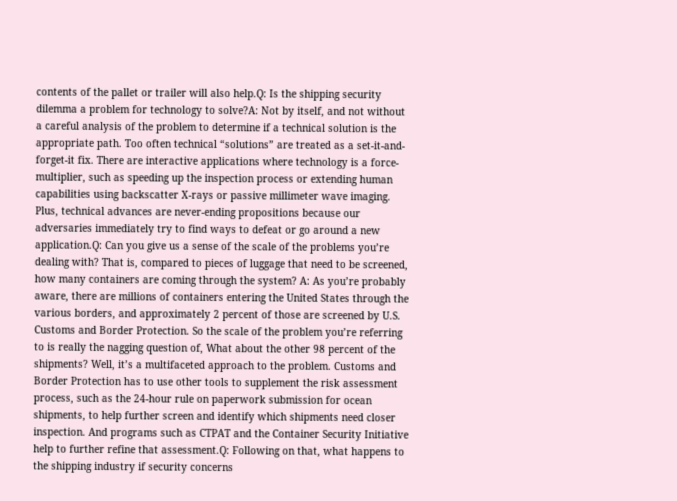contents of the pallet or trailer will also help.Q: Is the shipping security dilemma a problem for technology to solve?A: Not by itself, and not without a careful analysis of the problem to determine if a technical solution is the appropriate path. Too often technical “solutions” are treated as a set-it-and-forget-it fix. There are interactive applications where technology is a force-multiplier, such as speeding up the inspection process or extending human capabilities using backscatter X-rays or passive millimeter wave imaging. Plus, technical advances are never-ending propositions because our adversaries immediately try to find ways to defeat or go around a new application.Q: Can you give us a sense of the scale of the problems you’re dealing with? That is, compared to pieces of luggage that need to be screened, how many containers are coming through the system? A: As you’re probably aware, there are millions of containers entering the United States through the various borders, and approximately 2 percent of those are screened by U.S. Customs and Border Protection. So the scale of the problem you’re referring to is really the nagging question of, What about the other 98 percent of the shipments? Well, it’s a multifaceted approach to the problem. Customs and Border Protection has to use other tools to supplement the risk assessment process, such as the 24-hour rule on paperwork submission for ocean shipments, to help further screen and identify which shipments need closer inspection. And programs such as CTPAT and the Container Security Initiative help to further refine that assessment.Q: Following on that, what happens to the shipping industry if security concerns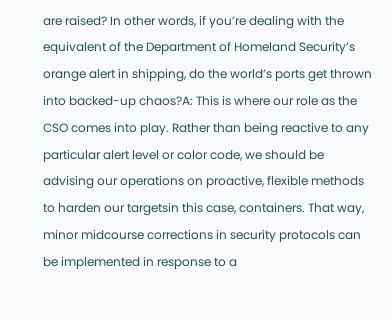are raised? In other words, if you’re dealing with the equivalent of the Department of Homeland Security’s orange alert in shipping, do the world’s ports get thrown into backed-up chaos?A: This is where our role as the CSO comes into play. Rather than being reactive to any particular alert level or color code, we should be advising our operations on proactive, flexible methods to harden our targetsin this case, containers. That way, minor midcourse corrections in security protocols can be implemented in response to a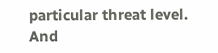particular threat level. And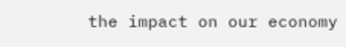the impact on our economy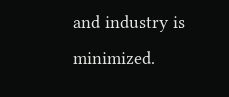and industry is minimized.